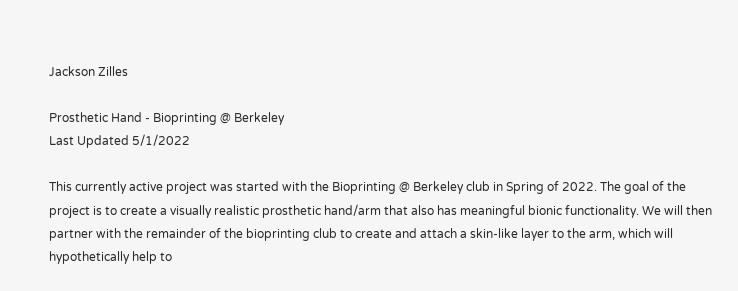Jackson Zilles

Prosthetic Hand - Bioprinting @ Berkeley
Last Updated 5/1/2022

This currently active project was started with the Bioprinting @ Berkeley club in Spring of 2022. The goal of the project is to create a visually realistic prosthetic hand/arm that also has meaningful bionic functionality. We will then partner with the remainder of the bioprinting club to create and attach a skin-like layer to the arm, which will hypothetically help to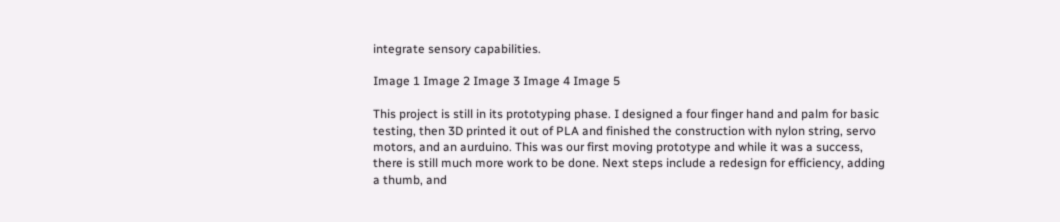integrate sensory capabilities.

Image 1 Image 2 Image 3 Image 4 Image 5

This project is still in its prototyping phase. I designed a four finger hand and palm for basic testing, then 3D printed it out of PLA and finished the construction with nylon string, servo motors, and an aurduino. This was our first moving prototype and while it was a success, there is still much more work to be done. Next steps include a redesign for efficiency, adding a thumb, and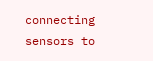connecting sensors to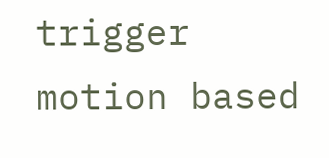trigger motion based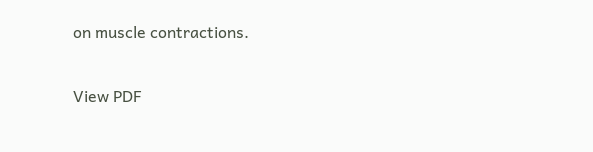on muscle contractions.

View PDF